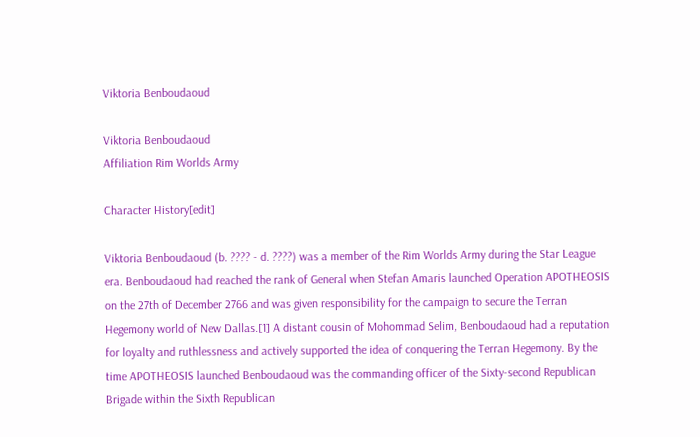Viktoria Benboudaoud

Viktoria Benboudaoud
Affiliation Rim Worlds Army

Character History[edit]

Viktoria Benboudaoud (b. ???? - d. ????) was a member of the Rim Worlds Army during the Star League era. Benboudaoud had reached the rank of General when Stefan Amaris launched Operation APOTHEOSIS on the 27th of December 2766 and was given responsibility for the campaign to secure the Terran Hegemony world of New Dallas.[1] A distant cousin of Mohommad Selim, Benboudaoud had a reputation for loyalty and ruthlessness and actively supported the idea of conquering the Terran Hegemony. By the time APOTHEOSIS launched Benboudaoud was the commanding officer of the Sixty-second Republican Brigade within the Sixth Republican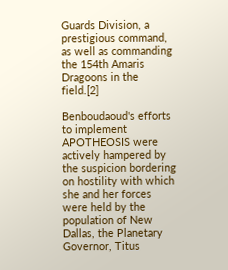Guards Division, a prestigious command, as well as commanding the 154th Amaris Dragoons in the field.[2]

Benboudaoud's efforts to implement APOTHEOSIS were actively hampered by the suspicion bordering on hostility with which she and her forces were held by the population of New Dallas, the Planetary Governor, Titus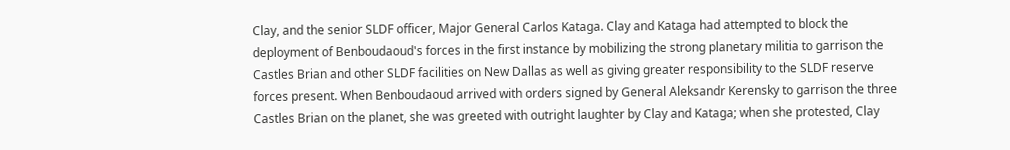Clay, and the senior SLDF officer, Major General Carlos Kataga. Clay and Kataga had attempted to block the deployment of Benboudaoud's forces in the first instance by mobilizing the strong planetary militia to garrison the Castles Brian and other SLDF facilities on New Dallas as well as giving greater responsibility to the SLDF reserve forces present. When Benboudaoud arrived with orders signed by General Aleksandr Kerensky to garrison the three Castles Brian on the planet, she was greeted with outright laughter by Clay and Kataga; when she protested, Clay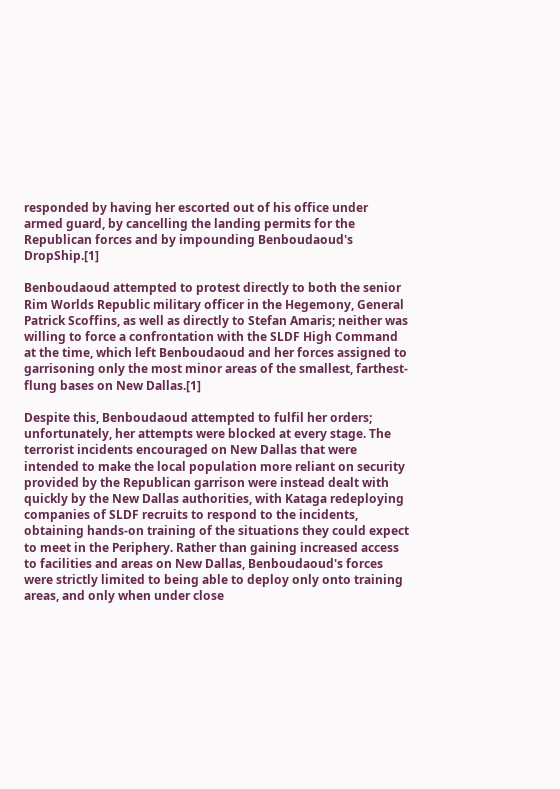responded by having her escorted out of his office under armed guard, by cancelling the landing permits for the Republican forces and by impounding Benboudaoud's DropShip.[1]

Benboudaoud attempted to protest directly to both the senior Rim Worlds Republic military officer in the Hegemony, General Patrick Scoffins, as well as directly to Stefan Amaris; neither was willing to force a confrontation with the SLDF High Command at the time, which left Benboudaoud and her forces assigned to garrisoning only the most minor areas of the smallest, farthest-flung bases on New Dallas.[1]

Despite this, Benboudaoud attempted to fulfil her orders; unfortunately, her attempts were blocked at every stage. The terrorist incidents encouraged on New Dallas that were intended to make the local population more reliant on security provided by the Republican garrison were instead dealt with quickly by the New Dallas authorities, with Kataga redeploying companies of SLDF recruits to respond to the incidents, obtaining hands-on training of the situations they could expect to meet in the Periphery. Rather than gaining increased access to facilities and areas on New Dallas, Benboudaoud's forces were strictly limited to being able to deploy only onto training areas, and only when under close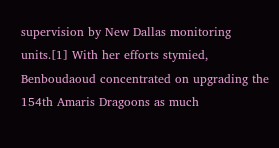supervision by New Dallas monitoring units.[1] With her efforts stymied, Benboudaoud concentrated on upgrading the 154th Amaris Dragoons as much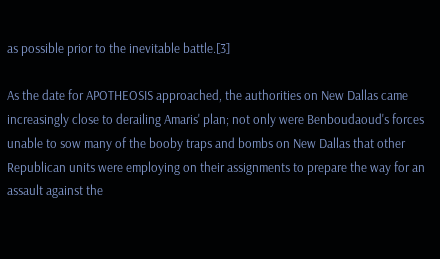as possible prior to the inevitable battle.[3]

As the date for APOTHEOSIS approached, the authorities on New Dallas came increasingly close to derailing Amaris' plan; not only were Benboudaoud's forces unable to sow many of the booby traps and bombs on New Dallas that other Republican units were employing on their assignments to prepare the way for an assault against the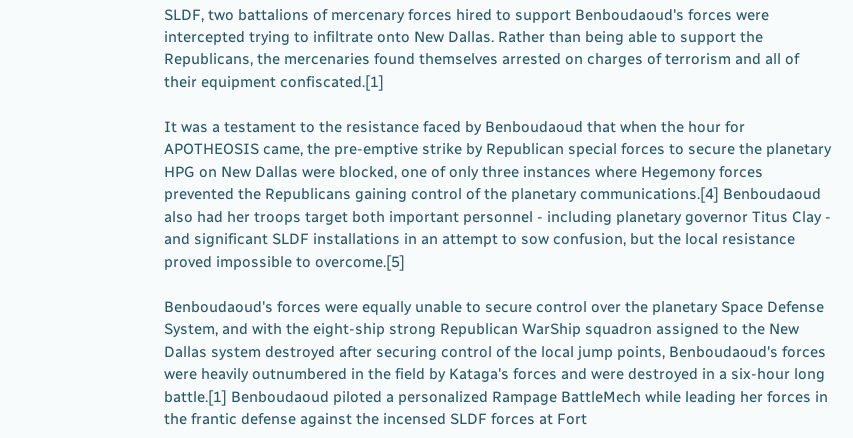SLDF, two battalions of mercenary forces hired to support Benboudaoud's forces were intercepted trying to infiltrate onto New Dallas. Rather than being able to support the Republicans, the mercenaries found themselves arrested on charges of terrorism and all of their equipment confiscated.[1]

It was a testament to the resistance faced by Benboudaoud that when the hour for APOTHEOSIS came, the pre-emptive strike by Republican special forces to secure the planetary HPG on New Dallas were blocked, one of only three instances where Hegemony forces prevented the Republicans gaining control of the planetary communications.[4] Benboudaoud also had her troops target both important personnel - including planetary governor Titus Clay - and significant SLDF installations in an attempt to sow confusion, but the local resistance proved impossible to overcome.[5]

Benboudaoud's forces were equally unable to secure control over the planetary Space Defense System, and with the eight-ship strong Republican WarShip squadron assigned to the New Dallas system destroyed after securing control of the local jump points, Benboudaoud's forces were heavily outnumbered in the field by Kataga's forces and were destroyed in a six-hour long battle.[1] Benboudaoud piloted a personalized Rampage BattleMech while leading her forces in the frantic defense against the incensed SLDF forces at Fort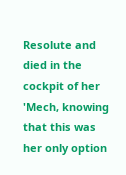Resolute and died in the cockpit of her 'Mech, knowing that this was her only option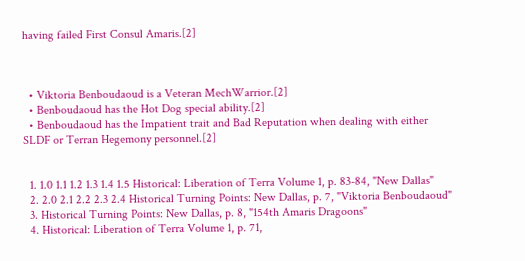having failed First Consul Amaris.[2]



  • Viktoria Benboudaoud is a Veteran MechWarrior.[2]
  • Benboudaoud has the Hot Dog special ability.[2]
  • Benboudaoud has the Impatient trait and Bad Reputation when dealing with either SLDF or Terran Hegemony personnel.[2]


  1. 1.0 1.1 1.2 1.3 1.4 1.5 Historical: Liberation of Terra Volume 1, p. 83-84, "New Dallas"
  2. 2.0 2.1 2.2 2.3 2.4 Historical Turning Points: New Dallas, p. 7, "Viktoria Benboudaoud"
  3. Historical Turning Points: New Dallas, p. 8, "154th Amaris Dragoons"
  4. Historical: Liberation of Terra Volume 1, p. 71,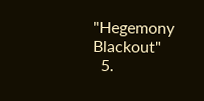"Hegemony Blackout"
  5.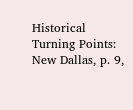Historical Turning Points: New Dallas, p. 9,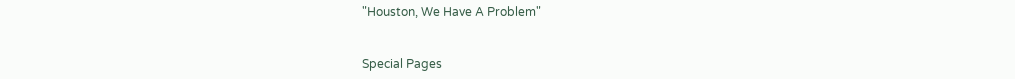"Houston, We Have A Problem"


Special Pages